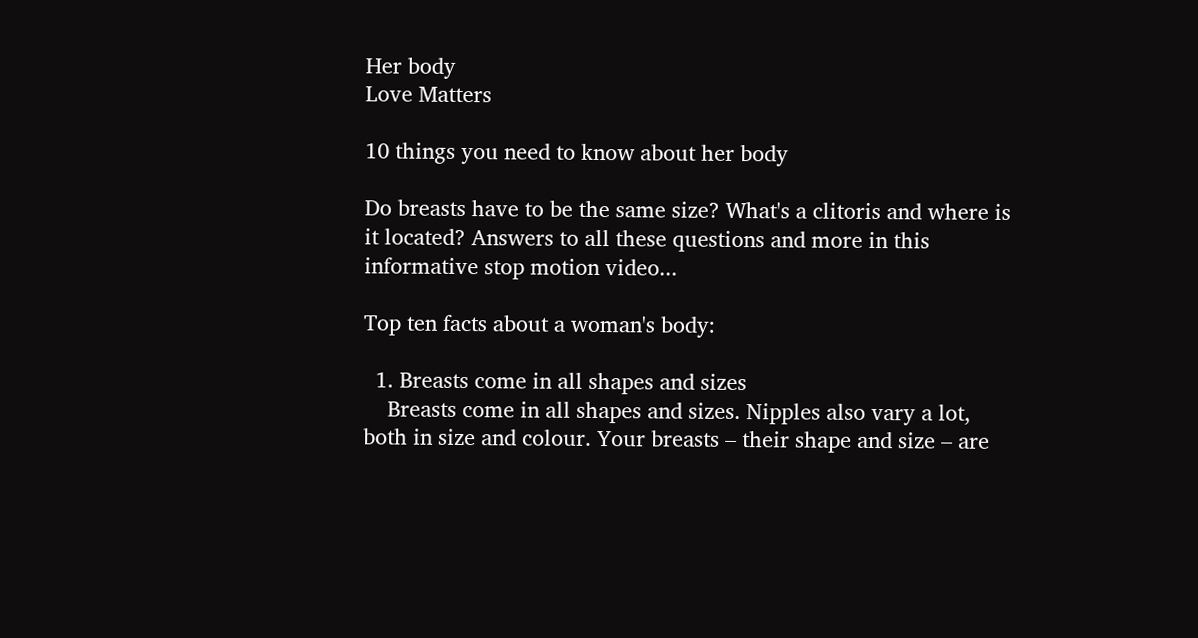Her body
Love Matters

10 things you need to know about her body

Do breasts have to be the same size? What's a clitoris and where is it located? Answers to all these questions and more in this informative stop motion video...

Top ten facts about a woman's body:

  1. Breasts come in all shapes and sizes
    Breasts come in all shapes and sizes. Nipples also vary a lot, both in size and colour. Your breasts – their shape and size – are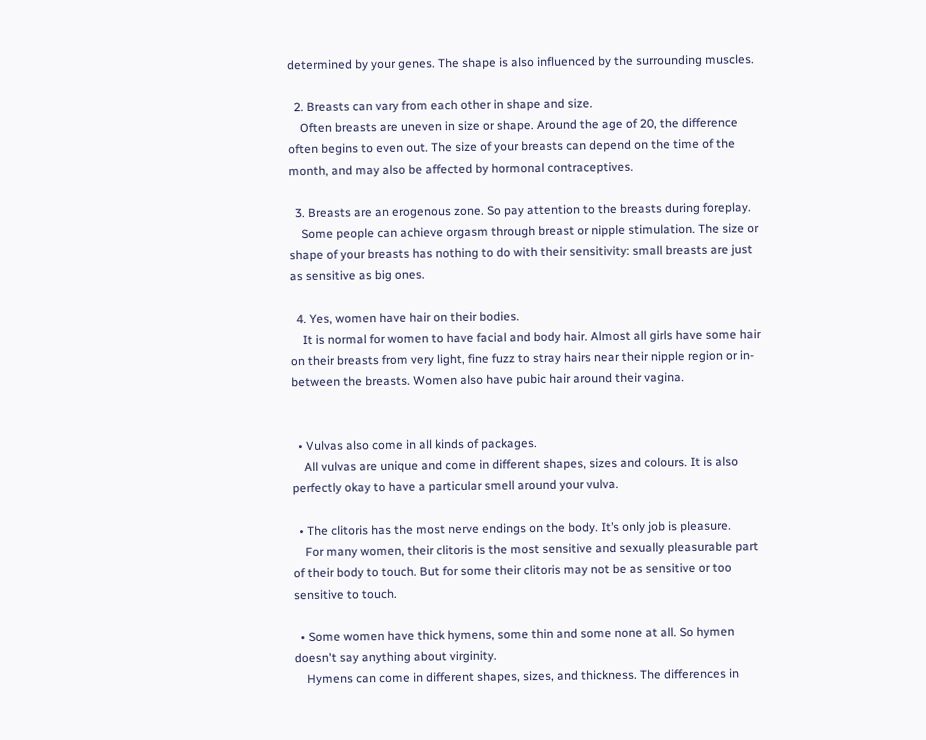determined by your genes. The shape is also influenced by the surrounding muscles.

  2. Breasts can vary from each other in shape and size.
    Often breasts are uneven in size or shape. Around the age of 20, the difference often begins to even out. The size of your breasts can depend on the time of the month, and may also be affected by hormonal contraceptives.

  3. Breasts are an erogenous zone. So pay attention to the breasts during foreplay.
    Some people can achieve orgasm through breast or nipple stimulation. The size or shape of your breasts has nothing to do with their sensitivity: small breasts are just as sensitive as big ones.

  4. Yes, women have hair on their bodies.
    It is normal for women to have facial and body hair. Almost all girls have some hair on their breasts from very light, fine fuzz to stray hairs near their nipple region or in-between the breasts. Women also have pubic hair around their vagina.


  • Vulvas also come in all kinds of packages.
    All vulvas are unique and come in different shapes, sizes and colours. It is also perfectly okay to have a particular smell around your vulva.

  • The clitoris has the most nerve endings on the body. It’s only job is pleasure.
    For many women, their clitoris is the most sensitive and sexually pleasurable part of their body to touch. But for some their clitoris may not be as sensitive or too sensitive to touch.

  • Some women have thick hymens, some thin and some none at all. So hymen doesn't say anything about virginity.
    Hymens can come in different shapes, sizes, and thickness. The differences in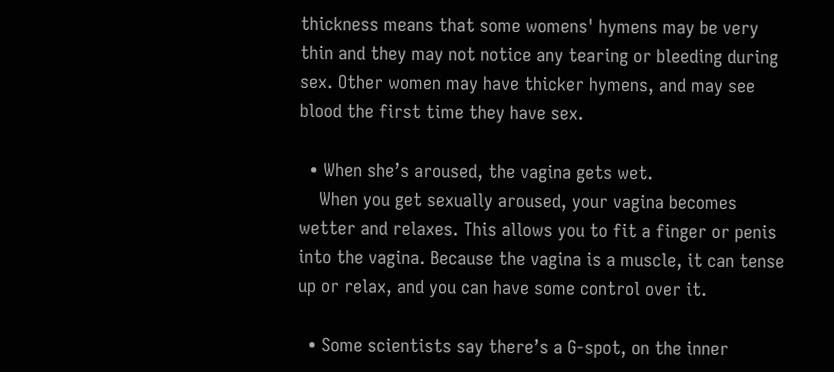thickness means that some womens' hymens may be very thin and they may not notice any tearing or bleeding during sex. Other women may have thicker hymens, and may see blood the first time they have sex.

  • When she’s aroused, the vagina gets wet.
    When you get sexually aroused, your vagina becomes wetter and relaxes. This allows you to fit a finger or penis into the vagina. Because the vagina is a muscle, it can tense up or relax, and you can have some control over it.

  • Some scientists say there’s a G-spot, on the inner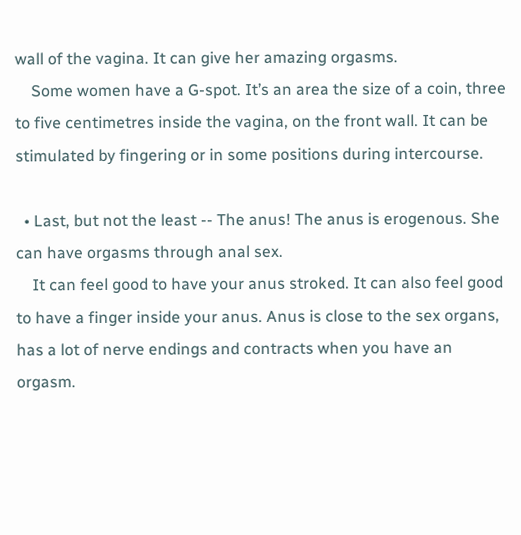wall of the vagina. It can give her amazing orgasms.
    Some women have a G-spot. It’s an area the size of a coin, three to five centimetres inside the vagina, on the front wall. It can be stimulated by fingering or in some positions during intercourse.

  • Last, but not the least -- The anus! The anus is erogenous. She can have orgasms through anal sex.
    It can feel good to have your anus stroked. It can also feel good to have a finger inside your anus. Anus is close to the sex organs, has a lot of nerve endings and contracts when you have an orgasm.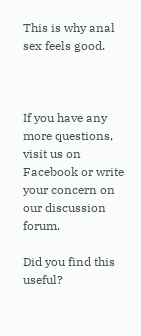This is why anal sex feels good.



If you have any more questions, visit us on Facebook or write your concern on our discussion forum.

Did you find this useful?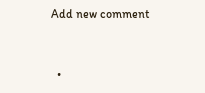Add new comment


  •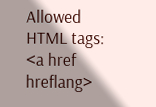Allowed HTML tags: <a href hreflang>